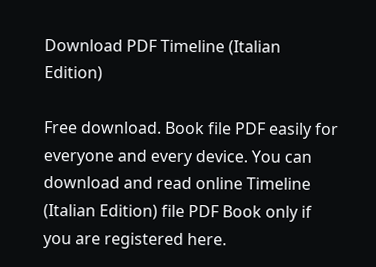Download PDF Timeline (Italian Edition)

Free download. Book file PDF easily for everyone and every device. You can download and read online Timeline (Italian Edition) file PDF Book only if you are registered here.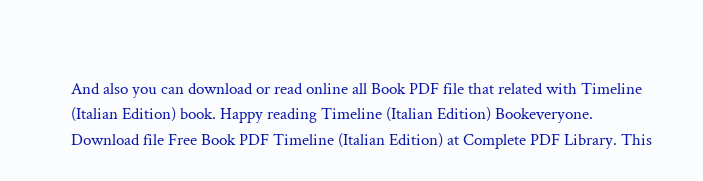And also you can download or read online all Book PDF file that related with Timeline (Italian Edition) book. Happy reading Timeline (Italian Edition) Bookeveryone. Download file Free Book PDF Timeline (Italian Edition) at Complete PDF Library. This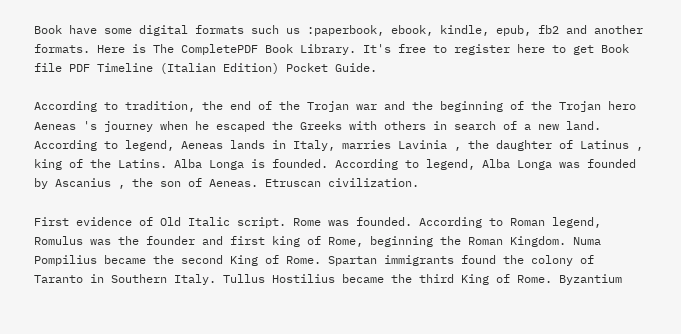Book have some digital formats such us :paperbook, ebook, kindle, epub, fb2 and another formats. Here is The CompletePDF Book Library. It's free to register here to get Book file PDF Timeline (Italian Edition) Pocket Guide.

According to tradition, the end of the Trojan war and the beginning of the Trojan hero Aeneas 's journey when he escaped the Greeks with others in search of a new land. According to legend, Aeneas lands in Italy, marries Lavinia , the daughter of Latinus , king of the Latins. Alba Longa is founded. According to legend, Alba Longa was founded by Ascanius , the son of Aeneas. Etruscan civilization.

First evidence of Old Italic script. Rome was founded. According to Roman legend, Romulus was the founder and first king of Rome, beginning the Roman Kingdom. Numa Pompilius became the second King of Rome. Spartan immigrants found the colony of Taranto in Southern Italy. Tullus Hostilius became the third King of Rome. Byzantium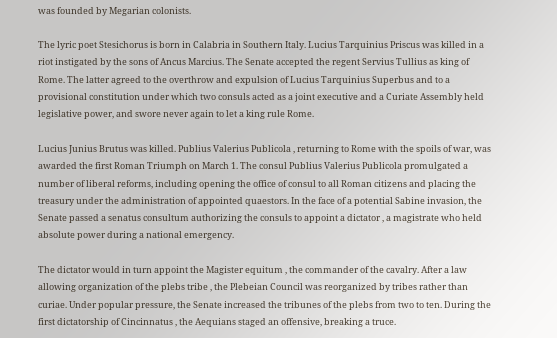was founded by Megarian colonists.

The lyric poet Stesichorus is born in Calabria in Southern Italy. Lucius Tarquinius Priscus was killed in a riot instigated by the sons of Ancus Marcius. The Senate accepted the regent Servius Tullius as king of Rome. The latter agreed to the overthrow and expulsion of Lucius Tarquinius Superbus and to a provisional constitution under which two consuls acted as a joint executive and a Curiate Assembly held legislative power, and swore never again to let a king rule Rome.

Lucius Junius Brutus was killed. Publius Valerius Publicola , returning to Rome with the spoils of war, was awarded the first Roman Triumph on March 1. The consul Publius Valerius Publicola promulgated a number of liberal reforms, including opening the office of consul to all Roman citizens and placing the treasury under the administration of appointed quaestors. In the face of a potential Sabine invasion, the Senate passed a senatus consultum authorizing the consuls to appoint a dictator , a magistrate who held absolute power during a national emergency.

The dictator would in turn appoint the Magister equitum , the commander of the cavalry. After a law allowing organization of the plebs tribe , the Plebeian Council was reorganized by tribes rather than curiae. Under popular pressure, the Senate increased the tribunes of the plebs from two to ten. During the first dictatorship of Cincinnatus , the Aequians staged an offensive, breaking a truce.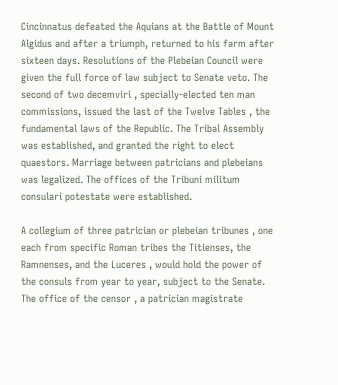Cincinnatus defeated the Aquians at the Battle of Mount Algidus and after a triumph, returned to his farm after sixteen days. Resolutions of the Plebeian Council were given the full force of law subject to Senate veto. The second of two decemviri , specially-elected ten man commissions, issued the last of the Twelve Tables , the fundamental laws of the Republic. The Tribal Assembly was established, and granted the right to elect quaestors. Marriage between patricians and plebeians was legalized. The offices of the Tribuni militum consulari potestate were established.

A collegium of three patrician or plebeian tribunes , one each from specific Roman tribes the Titienses, the Ramnenses, and the Luceres , would hold the power of the consuls from year to year, subject to the Senate. The office of the censor , a patrician magistrate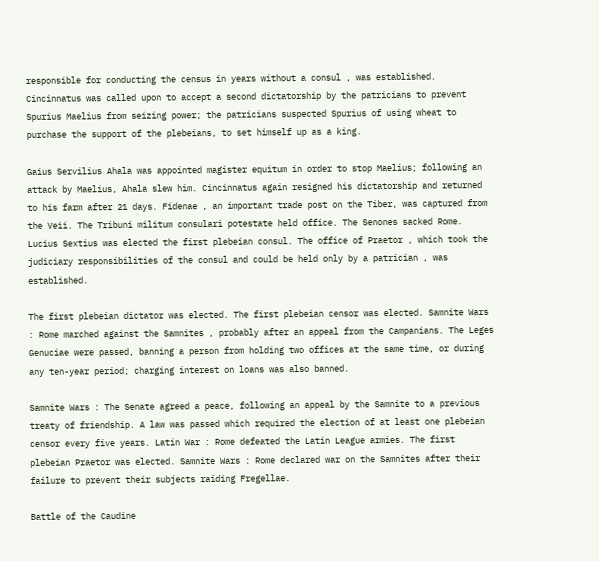responsible for conducting the census in years without a consul , was established. Cincinnatus was called upon to accept a second dictatorship by the patricians to prevent Spurius Maelius from seizing power; the patricians suspected Spurius of using wheat to purchase the support of the plebeians, to set himself up as a king.

Gaius Servilius Ahala was appointed magister equitum in order to stop Maelius; following an attack by Maelius, Ahala slew him. Cincinnatus again resigned his dictatorship and returned to his farm after 21 days. Fidenae , an important trade post on the Tiber, was captured from the Veii. The Tribuni militum consulari potestate held office. The Senones sacked Rome. Lucius Sextius was elected the first plebeian consul. The office of Praetor , which took the judiciary responsibilities of the consul and could be held only by a patrician , was established.

The first plebeian dictator was elected. The first plebeian censor was elected. Samnite Wars : Rome marched against the Samnites , probably after an appeal from the Campanians. The Leges Genuciae were passed, banning a person from holding two offices at the same time, or during any ten-year period; charging interest on loans was also banned.

Samnite Wars : The Senate agreed a peace, following an appeal by the Samnite to a previous treaty of friendship. A law was passed which required the election of at least one plebeian censor every five years. Latin War : Rome defeated the Latin League armies. The first plebeian Praetor was elected. Samnite Wars : Rome declared war on the Samnites after their failure to prevent their subjects raiding Fregellae.

Battle of the Caudine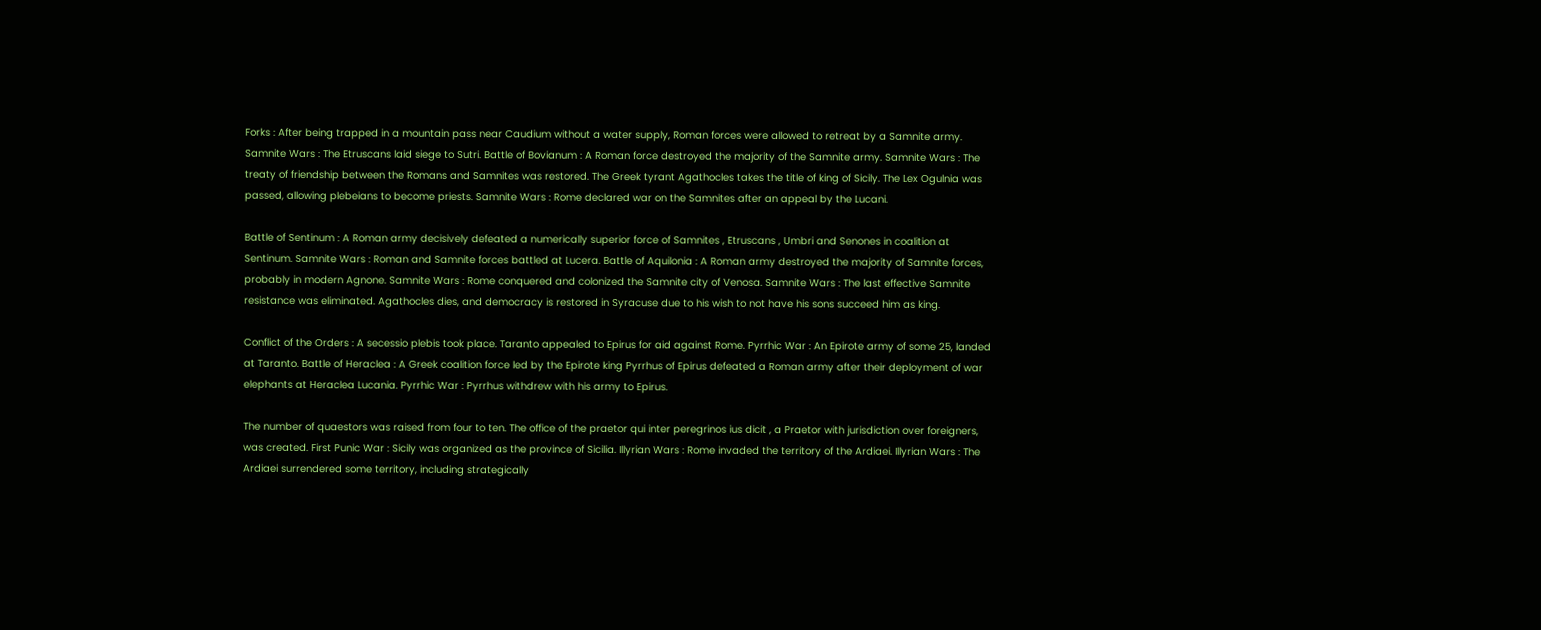Forks : After being trapped in a mountain pass near Caudium without a water supply, Roman forces were allowed to retreat by a Samnite army. Samnite Wars : The Etruscans laid siege to Sutri. Battle of Bovianum : A Roman force destroyed the majority of the Samnite army. Samnite Wars : The treaty of friendship between the Romans and Samnites was restored. The Greek tyrant Agathocles takes the title of king of Sicily. The Lex Ogulnia was passed, allowing plebeians to become priests. Samnite Wars : Rome declared war on the Samnites after an appeal by the Lucani.

Battle of Sentinum : A Roman army decisively defeated a numerically superior force of Samnites , Etruscans , Umbri and Senones in coalition at Sentinum. Samnite Wars : Roman and Samnite forces battled at Lucera. Battle of Aquilonia : A Roman army destroyed the majority of Samnite forces, probably in modern Agnone. Samnite Wars : Rome conquered and colonized the Samnite city of Venosa. Samnite Wars : The last effective Samnite resistance was eliminated. Agathocles dies, and democracy is restored in Syracuse due to his wish to not have his sons succeed him as king.

Conflict of the Orders : A secessio plebis took place. Taranto appealed to Epirus for aid against Rome. Pyrrhic War : An Epirote army of some 25, landed at Taranto. Battle of Heraclea : A Greek coalition force led by the Epirote king Pyrrhus of Epirus defeated a Roman army after their deployment of war elephants at Heraclea Lucania. Pyrrhic War : Pyrrhus withdrew with his army to Epirus.

The number of quaestors was raised from four to ten. The office of the praetor qui inter peregrinos ius dicit , a Praetor with jurisdiction over foreigners, was created. First Punic War : Sicily was organized as the province of Sicilia. Illyrian Wars : Rome invaded the territory of the Ardiaei. Illyrian Wars : The Ardiaei surrendered some territory, including strategically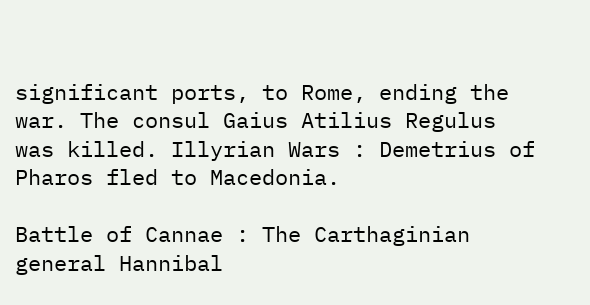significant ports, to Rome, ending the war. The consul Gaius Atilius Regulus was killed. Illyrian Wars : Demetrius of Pharos fled to Macedonia.

Battle of Cannae : The Carthaginian general Hannibal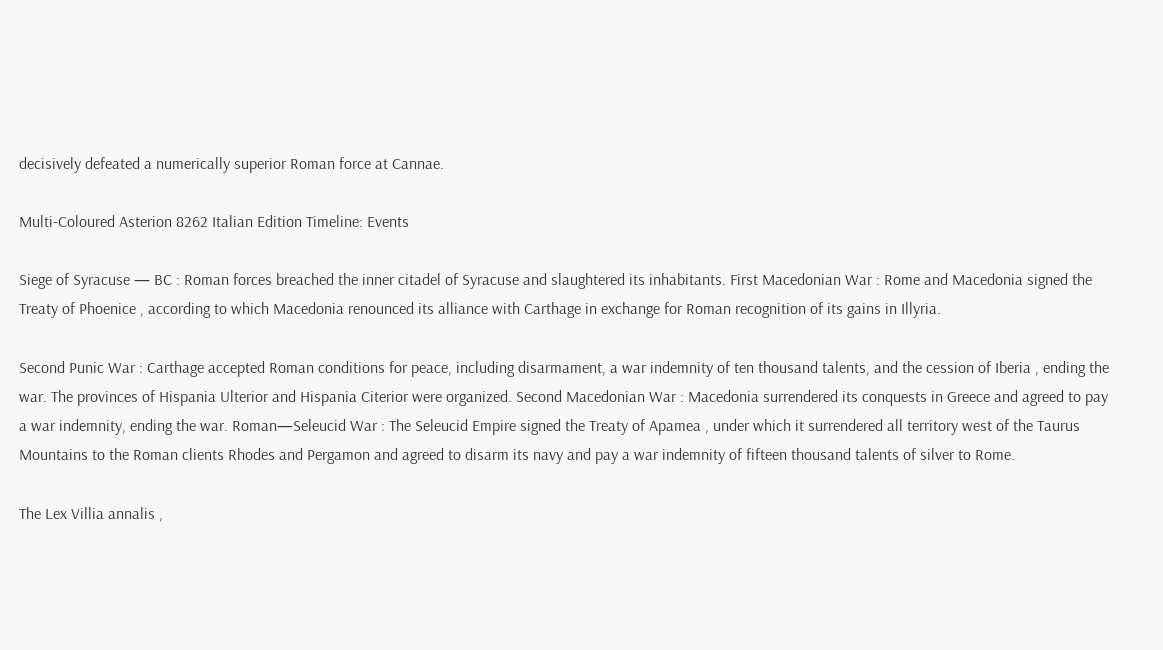decisively defeated a numerically superior Roman force at Cannae.

Multi-Coloured Asterion 8262 Italian Edition Timeline: Events

Siege of Syracuse — BC : Roman forces breached the inner citadel of Syracuse and slaughtered its inhabitants. First Macedonian War : Rome and Macedonia signed the Treaty of Phoenice , according to which Macedonia renounced its alliance with Carthage in exchange for Roman recognition of its gains in Illyria.

Second Punic War : Carthage accepted Roman conditions for peace, including disarmament, a war indemnity of ten thousand talents, and the cession of Iberia , ending the war. The provinces of Hispania Ulterior and Hispania Citerior were organized. Second Macedonian War : Macedonia surrendered its conquests in Greece and agreed to pay a war indemnity, ending the war. Roman—Seleucid War : The Seleucid Empire signed the Treaty of Apamea , under which it surrendered all territory west of the Taurus Mountains to the Roman clients Rhodes and Pergamon and agreed to disarm its navy and pay a war indemnity of fifteen thousand talents of silver to Rome.

The Lex Villia annalis ,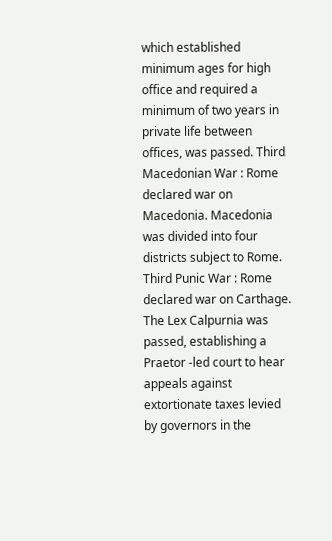which established minimum ages for high office and required a minimum of two years in private life between offices, was passed. Third Macedonian War : Rome declared war on Macedonia. Macedonia was divided into four districts subject to Rome. Third Punic War : Rome declared war on Carthage. The Lex Calpurnia was passed, establishing a Praetor -led court to hear appeals against extortionate taxes levied by governors in the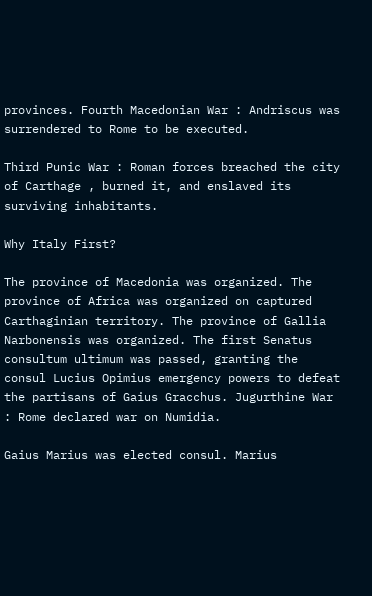provinces. Fourth Macedonian War : Andriscus was surrendered to Rome to be executed.

Third Punic War : Roman forces breached the city of Carthage , burned it, and enslaved its surviving inhabitants.

Why Italy First?

The province of Macedonia was organized. The province of Africa was organized on captured Carthaginian territory. The province of Gallia Narbonensis was organized. The first Senatus consultum ultimum was passed, granting the consul Lucius Opimius emergency powers to defeat the partisans of Gaius Gracchus. Jugurthine War : Rome declared war on Numidia.

Gaius Marius was elected consul. Marius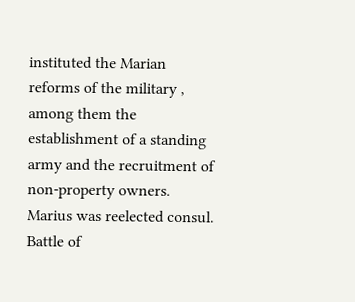instituted the Marian reforms of the military , among them the establishment of a standing army and the recruitment of non-property owners. Marius was reelected consul. Battle of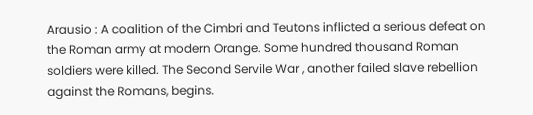Arausio : A coalition of the Cimbri and Teutons inflicted a serious defeat on the Roman army at modern Orange. Some hundred thousand Roman soldiers were killed. The Second Servile War , another failed slave rebellion against the Romans, begins.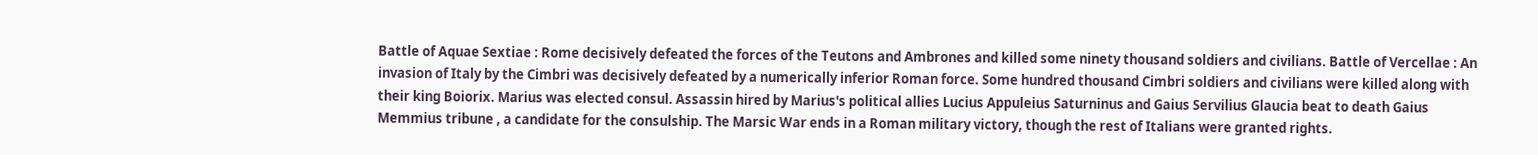Battle of Aquae Sextiae : Rome decisively defeated the forces of the Teutons and Ambrones and killed some ninety thousand soldiers and civilians. Battle of Vercellae : An invasion of Italy by the Cimbri was decisively defeated by a numerically inferior Roman force. Some hundred thousand Cimbri soldiers and civilians were killed along with their king Boiorix. Marius was elected consul. Assassin hired by Marius's political allies Lucius Appuleius Saturninus and Gaius Servilius Glaucia beat to death Gaius Memmius tribune , a candidate for the consulship. The Marsic War ends in a Roman military victory, though the rest of Italians were granted rights.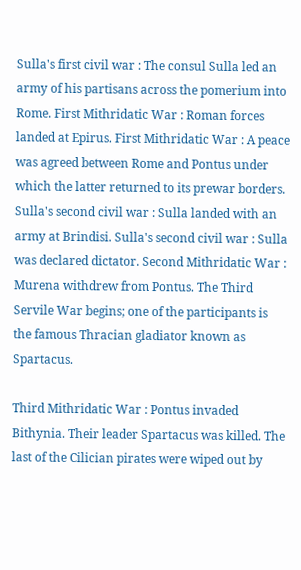Sulla's first civil war : The consul Sulla led an army of his partisans across the pomerium into Rome. First Mithridatic War : Roman forces landed at Epirus. First Mithridatic War : A peace was agreed between Rome and Pontus under which the latter returned to its prewar borders. Sulla's second civil war : Sulla landed with an army at Brindisi. Sulla's second civil war : Sulla was declared dictator. Second Mithridatic War : Murena withdrew from Pontus. The Third Servile War begins; one of the participants is the famous Thracian gladiator known as Spartacus.

Third Mithridatic War : Pontus invaded Bithynia. Their leader Spartacus was killed. The last of the Cilician pirates were wiped out by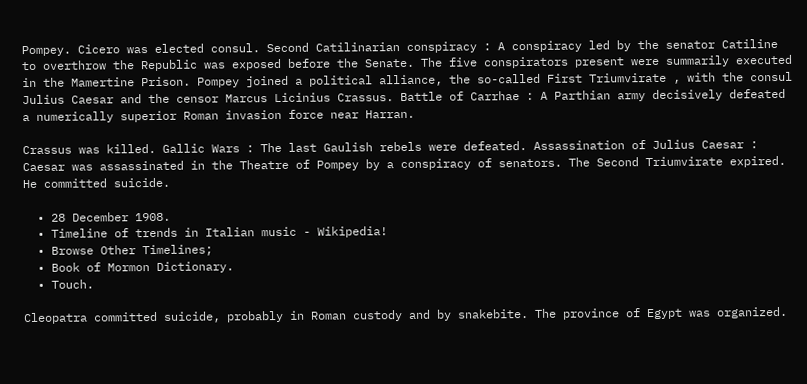Pompey. Cicero was elected consul. Second Catilinarian conspiracy : A conspiracy led by the senator Catiline to overthrow the Republic was exposed before the Senate. The five conspirators present were summarily executed in the Mamertine Prison. Pompey joined a political alliance, the so-called First Triumvirate , with the consul Julius Caesar and the censor Marcus Licinius Crassus. Battle of Carrhae : A Parthian army decisively defeated a numerically superior Roman invasion force near Harran.

Crassus was killed. Gallic Wars : The last Gaulish rebels were defeated. Assassination of Julius Caesar : Caesar was assassinated in the Theatre of Pompey by a conspiracy of senators. The Second Triumvirate expired. He committed suicide.

  • 28 December 1908.
  • Timeline of trends in Italian music - Wikipedia!
  • Browse Other Timelines;
  • Book of Mormon Dictionary.
  • Touch.

Cleopatra committed suicide, probably in Roman custody and by snakebite. The province of Egypt was organized.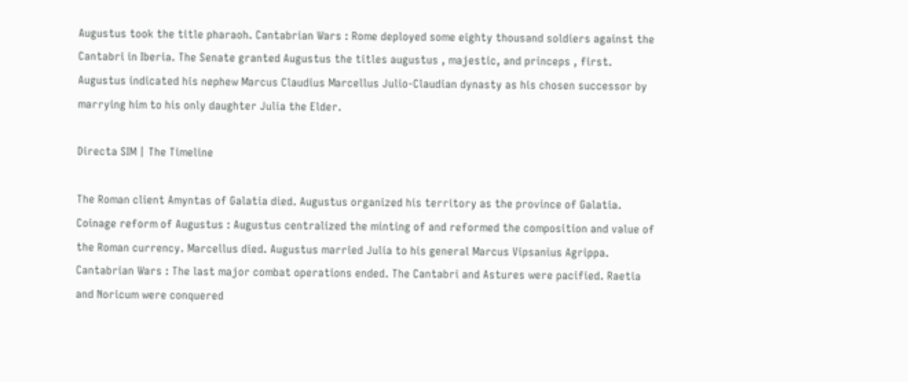Augustus took the title pharaoh. Cantabrian Wars : Rome deployed some eighty thousand soldiers against the Cantabri in Iberia. The Senate granted Augustus the titles augustus , majestic, and princeps , first. Augustus indicated his nephew Marcus Claudius Marcellus Julio-Claudian dynasty as his chosen successor by marrying him to his only daughter Julia the Elder.

Directa SIM | The Timeline

The Roman client Amyntas of Galatia died. Augustus organized his territory as the province of Galatia. Coinage reform of Augustus : Augustus centralized the minting of and reformed the composition and value of the Roman currency. Marcellus died. Augustus married Julia to his general Marcus Vipsanius Agrippa. Cantabrian Wars : The last major combat operations ended. The Cantabri and Astures were pacified. Raetia and Noricum were conquered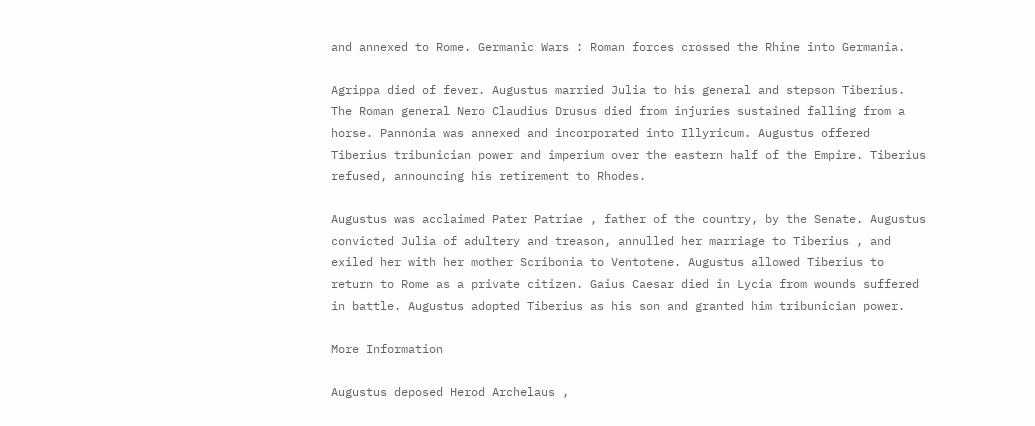and annexed to Rome. Germanic Wars : Roman forces crossed the Rhine into Germania.

Agrippa died of fever. Augustus married Julia to his general and stepson Tiberius. The Roman general Nero Claudius Drusus died from injuries sustained falling from a horse. Pannonia was annexed and incorporated into Illyricum. Augustus offered Tiberius tribunician power and imperium over the eastern half of the Empire. Tiberius refused, announcing his retirement to Rhodes.

Augustus was acclaimed Pater Patriae , father of the country, by the Senate. Augustus convicted Julia of adultery and treason, annulled her marriage to Tiberius , and exiled her with her mother Scribonia to Ventotene. Augustus allowed Tiberius to return to Rome as a private citizen. Gaius Caesar died in Lycia from wounds suffered in battle. Augustus adopted Tiberius as his son and granted him tribunician power.

More Information

Augustus deposed Herod Archelaus ,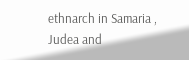ethnarch in Samaria , Judea and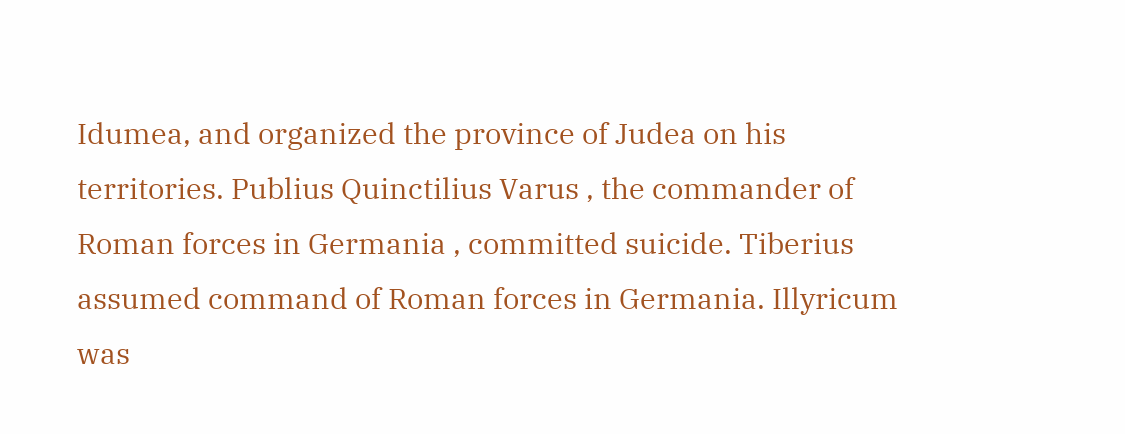Idumea, and organized the province of Judea on his territories. Publius Quinctilius Varus , the commander of Roman forces in Germania , committed suicide. Tiberius assumed command of Roman forces in Germania. Illyricum was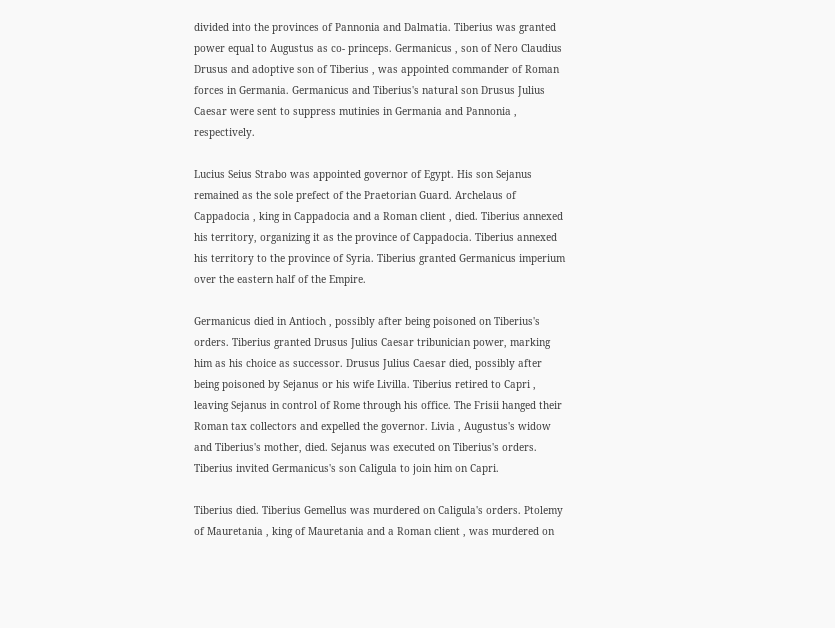divided into the provinces of Pannonia and Dalmatia. Tiberius was granted power equal to Augustus as co- princeps. Germanicus , son of Nero Claudius Drusus and adoptive son of Tiberius , was appointed commander of Roman forces in Germania. Germanicus and Tiberius's natural son Drusus Julius Caesar were sent to suppress mutinies in Germania and Pannonia , respectively.

Lucius Seius Strabo was appointed governor of Egypt. His son Sejanus remained as the sole prefect of the Praetorian Guard. Archelaus of Cappadocia , king in Cappadocia and a Roman client , died. Tiberius annexed his territory, organizing it as the province of Cappadocia. Tiberius annexed his territory to the province of Syria. Tiberius granted Germanicus imperium over the eastern half of the Empire.

Germanicus died in Antioch , possibly after being poisoned on Tiberius's orders. Tiberius granted Drusus Julius Caesar tribunician power, marking him as his choice as successor. Drusus Julius Caesar died, possibly after being poisoned by Sejanus or his wife Livilla. Tiberius retired to Capri , leaving Sejanus in control of Rome through his office. The Frisii hanged their Roman tax collectors and expelled the governor. Livia , Augustus's widow and Tiberius's mother, died. Sejanus was executed on Tiberius's orders. Tiberius invited Germanicus's son Caligula to join him on Capri.

Tiberius died. Tiberius Gemellus was murdered on Caligula's orders. Ptolemy of Mauretania , king of Mauretania and a Roman client , was murdered on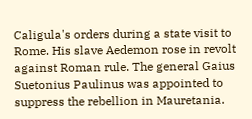Caligula's orders during a state visit to Rome. His slave Aedemon rose in revolt against Roman rule. The general Gaius Suetonius Paulinus was appointed to suppress the rebellion in Mauretania.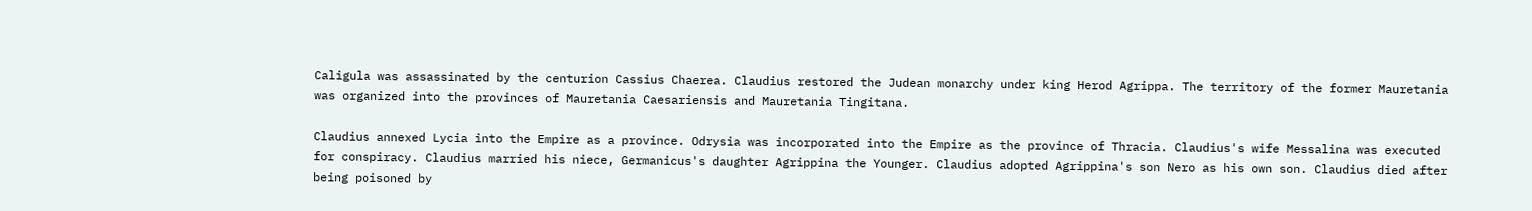Caligula was assassinated by the centurion Cassius Chaerea. Claudius restored the Judean monarchy under king Herod Agrippa. The territory of the former Mauretania was organized into the provinces of Mauretania Caesariensis and Mauretania Tingitana.

Claudius annexed Lycia into the Empire as a province. Odrysia was incorporated into the Empire as the province of Thracia. Claudius's wife Messalina was executed for conspiracy. Claudius married his niece, Germanicus's daughter Agrippina the Younger. Claudius adopted Agrippina's son Nero as his own son. Claudius died after being poisoned by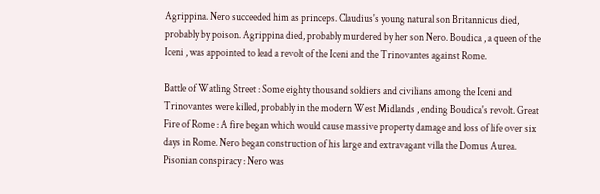Agrippina. Nero succeeded him as princeps. Claudius's young natural son Britannicus died, probably by poison. Agrippina died, probably murdered by her son Nero. Boudica , a queen of the Iceni , was appointed to lead a revolt of the Iceni and the Trinovantes against Rome.

Battle of Watling Street : Some eighty thousand soldiers and civilians among the Iceni and Trinovantes were killed, probably in the modern West Midlands , ending Boudica's revolt. Great Fire of Rome : A fire began which would cause massive property damage and loss of life over six days in Rome. Nero began construction of his large and extravagant villa the Domus Aurea. Pisonian conspiracy : Nero was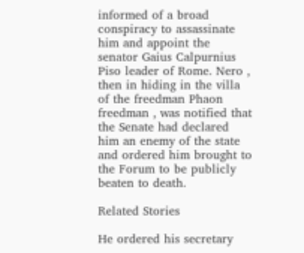informed of a broad conspiracy to assassinate him and appoint the senator Gaius Calpurnius Piso leader of Rome. Nero , then in hiding in the villa of the freedman Phaon freedman , was notified that the Senate had declared him an enemy of the state and ordered him brought to the Forum to be publicly beaten to death.

Related Stories

He ordered his secretary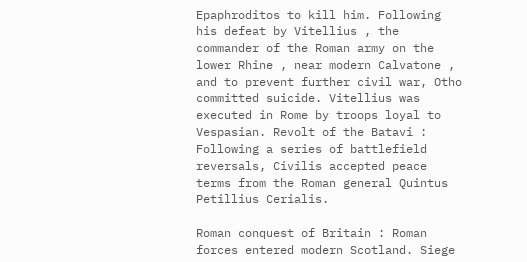Epaphroditos to kill him. Following his defeat by Vitellius , the commander of the Roman army on the lower Rhine , near modern Calvatone , and to prevent further civil war, Otho committed suicide. Vitellius was executed in Rome by troops loyal to Vespasian. Revolt of the Batavi : Following a series of battlefield reversals, Civilis accepted peace terms from the Roman general Quintus Petillius Cerialis.

Roman conquest of Britain : Roman forces entered modern Scotland. Siege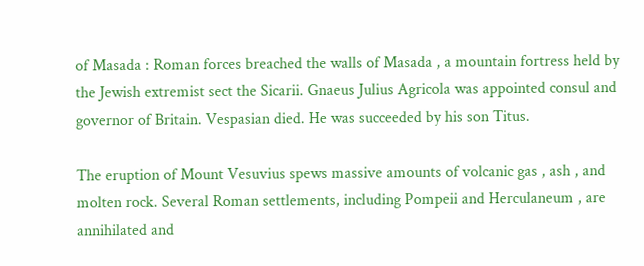of Masada : Roman forces breached the walls of Masada , a mountain fortress held by the Jewish extremist sect the Sicarii. Gnaeus Julius Agricola was appointed consul and governor of Britain. Vespasian died. He was succeeded by his son Titus.

The eruption of Mount Vesuvius spews massive amounts of volcanic gas , ash , and molten rock. Several Roman settlements, including Pompeii and Herculaneum , are annihilated and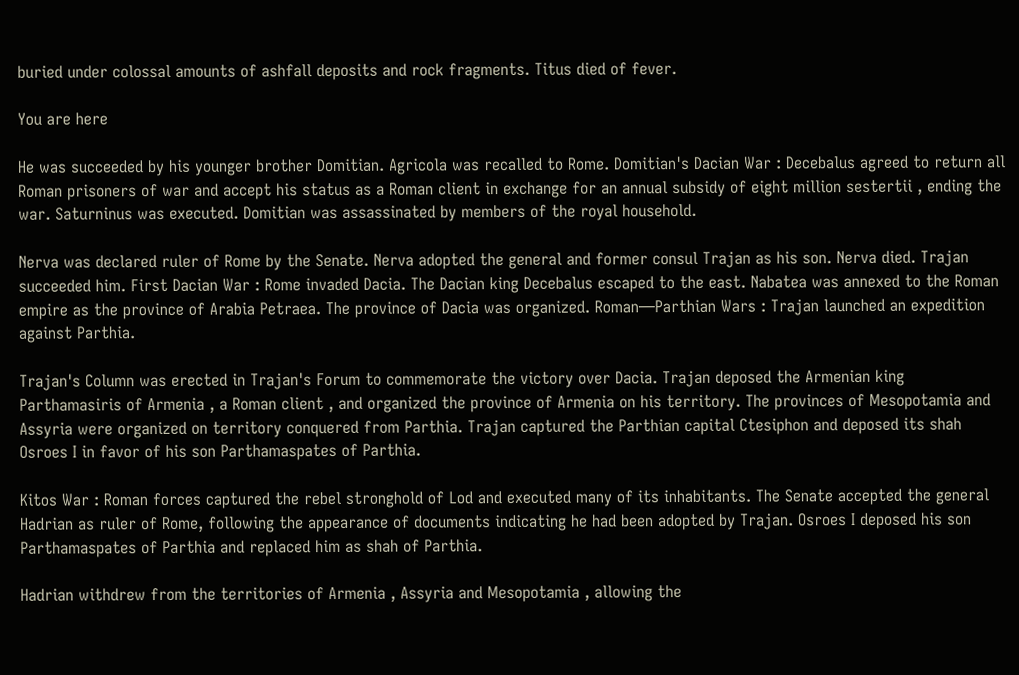buried under colossal amounts of ashfall deposits and rock fragments. Titus died of fever.

You are here

He was succeeded by his younger brother Domitian. Agricola was recalled to Rome. Domitian's Dacian War : Decebalus agreed to return all Roman prisoners of war and accept his status as a Roman client in exchange for an annual subsidy of eight million sestertii , ending the war. Saturninus was executed. Domitian was assassinated by members of the royal household.

Nerva was declared ruler of Rome by the Senate. Nerva adopted the general and former consul Trajan as his son. Nerva died. Trajan succeeded him. First Dacian War : Rome invaded Dacia. The Dacian king Decebalus escaped to the east. Nabatea was annexed to the Roman empire as the province of Arabia Petraea. The province of Dacia was organized. Roman—Parthian Wars : Trajan launched an expedition against Parthia.

Trajan's Column was erected in Trajan's Forum to commemorate the victory over Dacia. Trajan deposed the Armenian king Parthamasiris of Armenia , a Roman client , and organized the province of Armenia on his territory. The provinces of Mesopotamia and Assyria were organized on territory conquered from Parthia. Trajan captured the Parthian capital Ctesiphon and deposed its shah Osroes I in favor of his son Parthamaspates of Parthia.

Kitos War : Roman forces captured the rebel stronghold of Lod and executed many of its inhabitants. The Senate accepted the general Hadrian as ruler of Rome, following the appearance of documents indicating he had been adopted by Trajan. Osroes I deposed his son Parthamaspates of Parthia and replaced him as shah of Parthia.

Hadrian withdrew from the territories of Armenia , Assyria and Mesopotamia , allowing the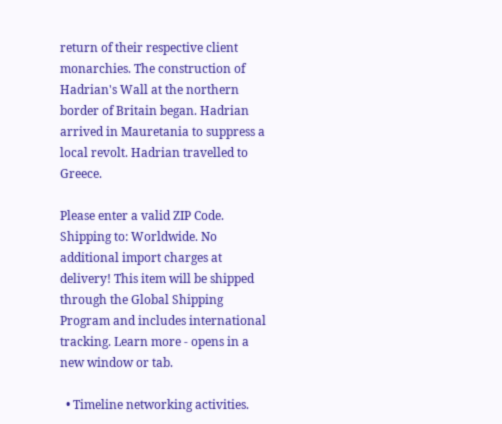return of their respective client monarchies. The construction of Hadrian's Wall at the northern border of Britain began. Hadrian arrived in Mauretania to suppress a local revolt. Hadrian travelled to Greece.

Please enter a valid ZIP Code. Shipping to: Worldwide. No additional import charges at delivery! This item will be shipped through the Global Shipping Program and includes international tracking. Learn more - opens in a new window or tab.

  • Timeline networking activities.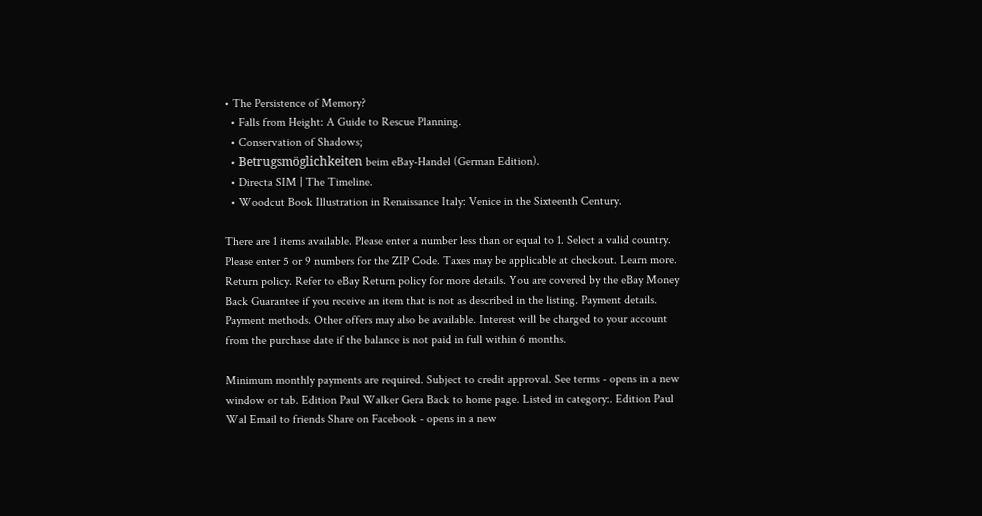• The Persistence of Memory?
  • Falls from Height: A Guide to Rescue Planning.
  • Conservation of Shadows;
  • Betrugsmöglichkeiten beim eBay-Handel (German Edition).
  • Directa SIM | The Timeline.
  • Woodcut Book Illustration in Renaissance Italy: Venice in the Sixteenth Century.

There are 1 items available. Please enter a number less than or equal to 1. Select a valid country. Please enter 5 or 9 numbers for the ZIP Code. Taxes may be applicable at checkout. Learn more. Return policy. Refer to eBay Return policy for more details. You are covered by the eBay Money Back Guarantee if you receive an item that is not as described in the listing. Payment details. Payment methods. Other offers may also be available. Interest will be charged to your account from the purchase date if the balance is not paid in full within 6 months.

Minimum monthly payments are required. Subject to credit approval. See terms - opens in a new window or tab. Edition Paul Walker Gera Back to home page. Listed in category:. Edition Paul Wal Email to friends Share on Facebook - opens in a new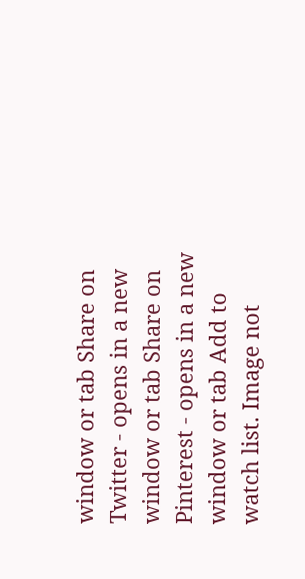window or tab Share on Twitter - opens in a new window or tab Share on Pinterest - opens in a new window or tab Add to watch list. Image not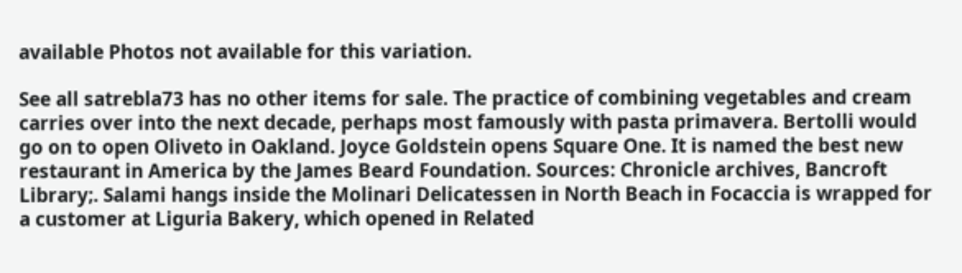available Photos not available for this variation.

See all satrebla73 has no other items for sale. The practice of combining vegetables and cream carries over into the next decade, perhaps most famously with pasta primavera. Bertolli would go on to open Oliveto in Oakland. Joyce Goldstein opens Square One. It is named the best new restaurant in America by the James Beard Foundation. Sources: Chronicle archives, Bancroft Library;. Salami hangs inside the Molinari Delicatessen in North Beach in Focaccia is wrapped for a customer at Liguria Bakery, which opened in Related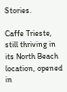Stories.

Caffe Trieste, still thriving in its North Beach location, opened in